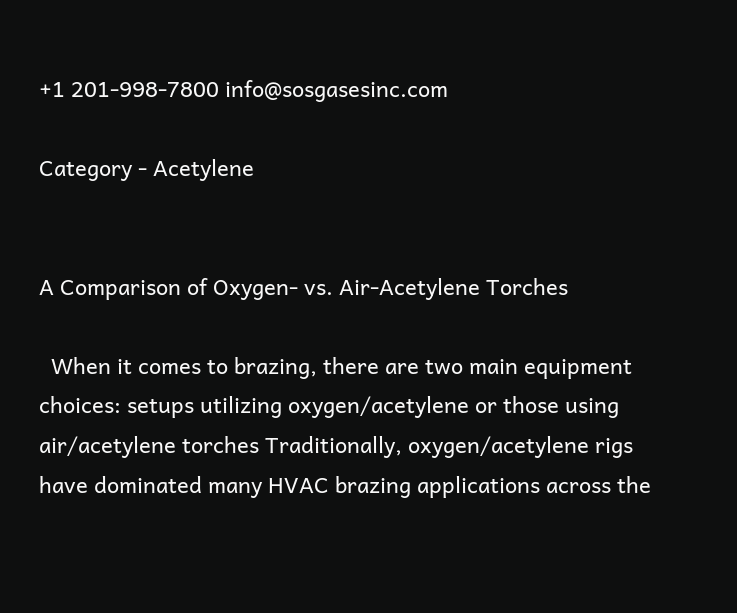+1 201-998-7800 info@sosgasesinc.com

Category - Acetylene


A Comparison of Oxygen- vs. Air-Acetylene Torches

  When it comes to brazing, there are two main equipment choices: setups utilizing oxygen/acetylene or those using air/acetylene torches Traditionally, oxygen/acetylene rigs have dominated many HVAC brazing applications across the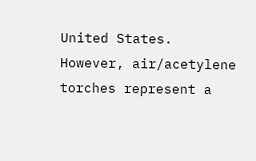United States. However, air/acetylene torches represent a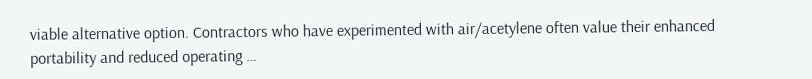viable alternative option. Contractors who have experimented with air/acetylene often value their enhanced portability and reduced operating …